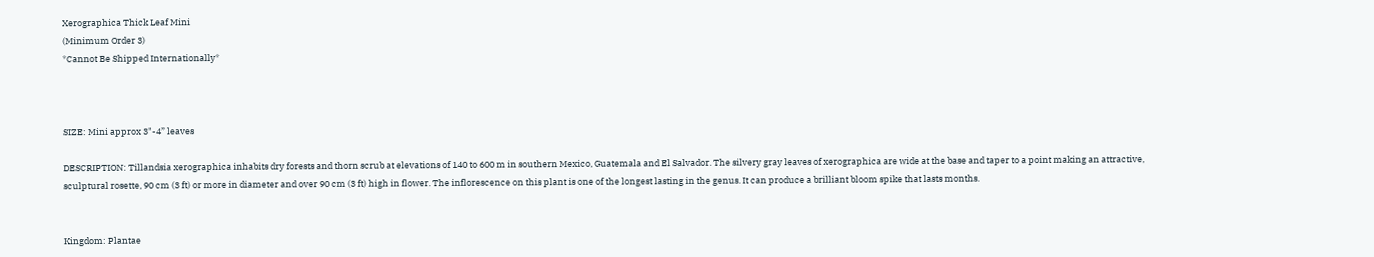Xerographica Thick Leaf Mini
(Minimum Order 3)
*Cannot Be Shipped Internationally*



SIZE: Mini approx 3"-4” leaves

DESCRIPTION: Tillandsia xerographica inhabits dry forests and thorn scrub at elevations of 140 to 600 m in southern Mexico, Guatemala and El Salvador. The silvery gray leaves of xerographica are wide at the base and taper to a point making an attractive, sculptural rosette, 90 cm (3 ft) or more in diameter and over 90 cm (3 ft) high in flower. The inflorescence on this plant is one of the longest lasting in the genus. It can produce a brilliant bloom spike that lasts months.


Kingdom: Plantae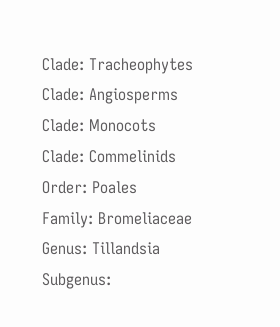Clade: Tracheophytes
Clade: Angiosperms
Clade: Monocots
Clade: Commelinids
Order: Poales
Family: Bromeliaceae
Genus: Tillandsia
Subgenus: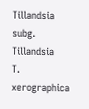Tillandsia subg. Tillandsia
T. xerographica